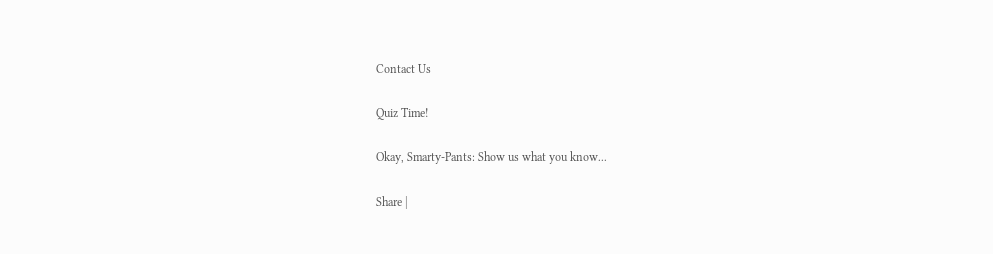Contact Us

Quiz Time!

Okay, Smarty-Pants: Show us what you know...

Share |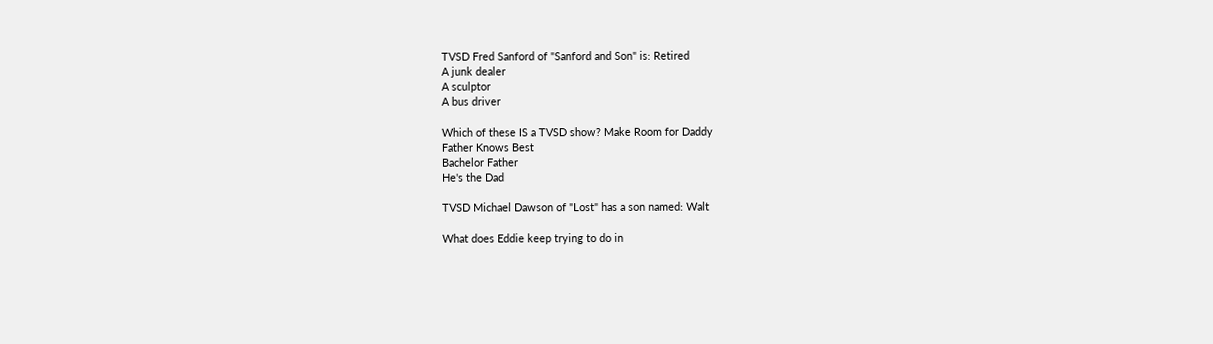TVSD Fred Sanford of "Sanford and Son" is: Retired
A junk dealer
A sculptor
A bus driver

Which of these IS a TVSD show? Make Room for Daddy
Father Knows Best
Bachelor Father
He's the Dad

TVSD Michael Dawson of "Lost" has a son named: Walt

What does Eddie keep trying to do in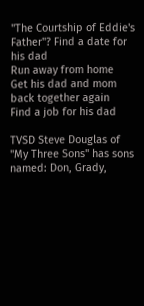"The Courtship of Eddie's Father"? Find a date for his dad
Run away from home
Get his dad and mom back together again
Find a job for his dad

TVSD Steve Douglas of "My Three Sons" has sons named: Don, Grady,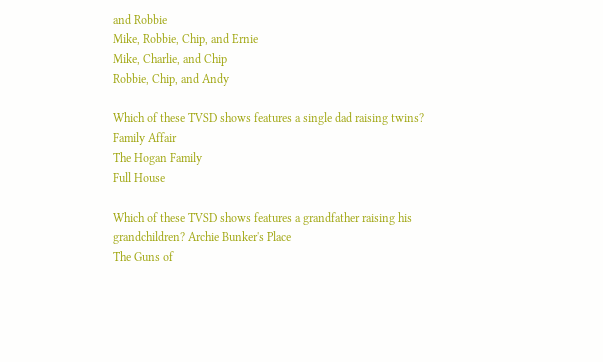and Robbie
Mike, Robbie, Chip, and Ernie
Mike, Charlie, and Chip
Robbie, Chip, and Andy

Which of these TVSD shows features a single dad raising twins? Family Affair
The Hogan Family
Full House

Which of these TVSD shows features a grandfather raising his grandchildren? Archie Bunker's Place
The Guns of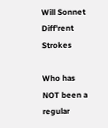Will Sonnet
Diff'rent Strokes

Who has NOT been a regular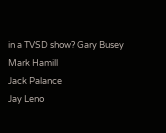in a TVSD show? Gary Busey
Mark Hamill
Jack Palance
Jay Leno